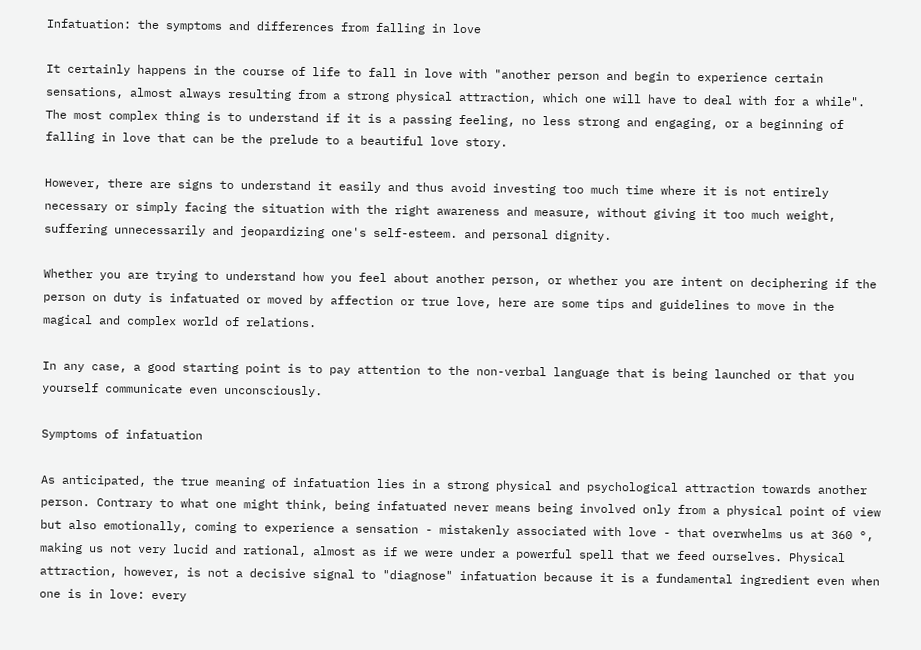Infatuation: the symptoms and differences from falling in love

It certainly happens in the course of life to fall in love with "another person and begin to experience certain sensations, almost always resulting from a strong physical attraction, which one will have to deal with for a while".
The most complex thing is to understand if it is a passing feeling, no less strong and engaging, or a beginning of falling in love that can be the prelude to a beautiful love story.

However, there are signs to understand it easily and thus avoid investing too much time where it is not entirely necessary or simply facing the situation with the right awareness and measure, without giving it too much weight, suffering unnecessarily and jeopardizing one's self-esteem. and personal dignity.

Whether you are trying to understand how you feel about another person, or whether you are intent on deciphering if the person on duty is infatuated or moved by affection or true love, here are some tips and guidelines to move in the magical and complex world of relations.

In any case, a good starting point is to pay attention to the non-verbal language that is being launched or that you yourself communicate even unconsciously.

Symptoms of infatuation

As anticipated, the true meaning of infatuation lies in a strong physical and psychological attraction towards another person. Contrary to what one might think, being infatuated never means being involved only from a physical point of view but also emotionally, coming to experience a sensation - mistakenly associated with love - that overwhelms us at 360 °, making us not very lucid and rational, almost as if we were under a powerful spell that we feed ourselves. Physical attraction, however, is not a decisive signal to "diagnose" infatuation because it is a fundamental ingredient even when one is in love: every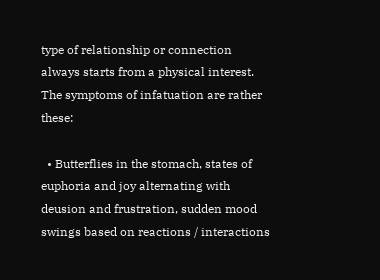type of relationship or connection always starts from a physical interest. The symptoms of infatuation are rather these:

  • Butterflies in the stomach, states of euphoria and joy alternating with deusion and frustration, sudden mood swings based on reactions / interactions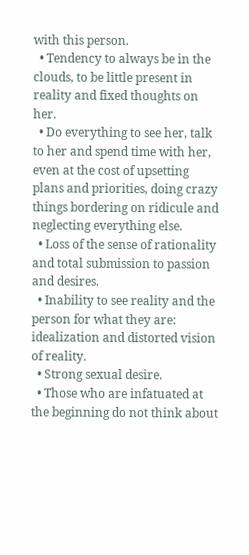with this person.
  • Tendency to always be in the clouds, to be little present in reality and fixed thoughts on her.
  • Do everything to see her, talk to her and spend time with her, even at the cost of upsetting plans and priorities, doing crazy things bordering on ridicule and neglecting everything else.
  • Loss of the sense of rationality and total submission to passion and desires.
  • Inability to see reality and the person for what they are: idealization and distorted vision of reality.
  • Strong sexual desire.
  • Those who are infatuated at the beginning do not think about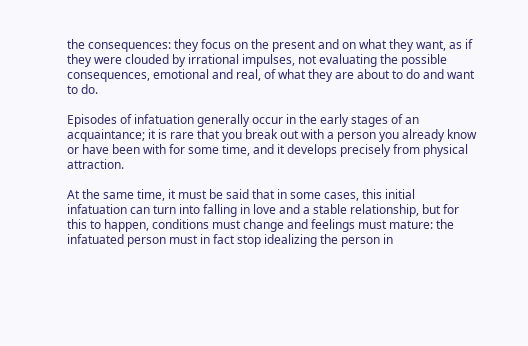the consequences: they focus on the present and on what they want, as if they were clouded by irrational impulses, not evaluating the possible consequences, emotional and real, of what they are about to do and want to do.

Episodes of infatuation generally occur in the early stages of an acquaintance; it is rare that you break out with a person you already know or have been with for some time, and it develops precisely from physical attraction.

At the same time, it must be said that in some cases, this initial infatuation can turn into falling in love and a stable relationship, but for this to happen, conditions must change and feelings must mature: the infatuated person must in fact stop idealizing the person in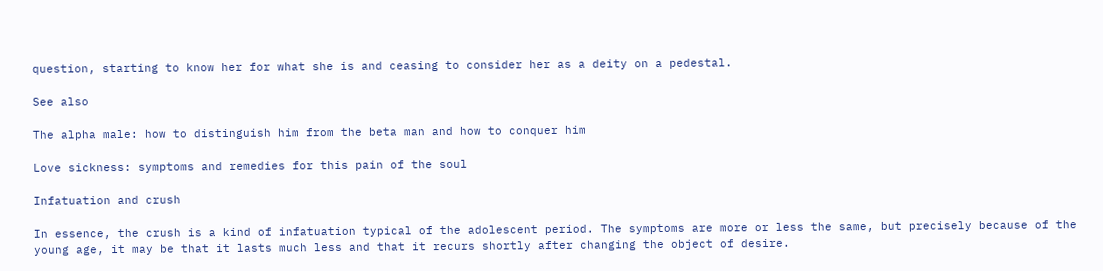question, starting to know her for what she is and ceasing to consider her as a deity on a pedestal.

See also

The alpha male: how to distinguish him from the beta man and how to conquer him

Love sickness: symptoms and remedies for this pain of the soul

Infatuation and crush

In essence, the crush is a kind of infatuation typical of the adolescent period. The symptoms are more or less the same, but precisely because of the young age, it may be that it lasts much less and that it recurs shortly after changing the object of desire.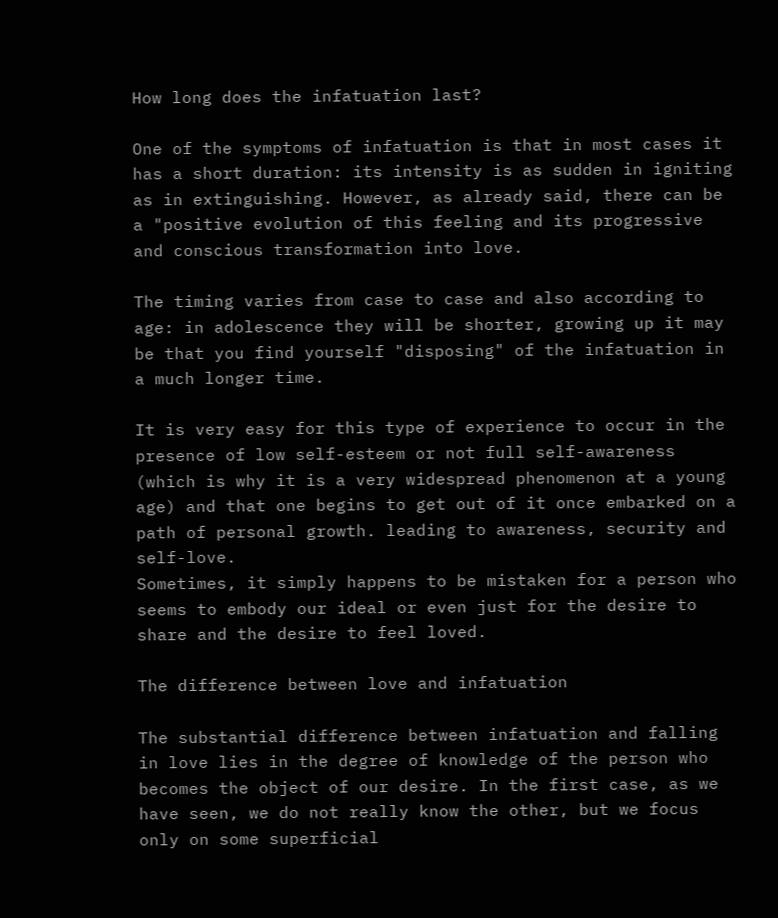How long does the infatuation last?

One of the symptoms of infatuation is that in most cases it has a short duration: its intensity is as sudden in igniting as in extinguishing. However, as already said, there can be a "positive evolution of this feeling and its progressive and conscious transformation into love.

The timing varies from case to case and also according to age: in adolescence they will be shorter, growing up it may be that you find yourself "disposing" of the infatuation in a much longer time.

It is very easy for this type of experience to occur in the presence of low self-esteem or not full self-awareness (which is why it is a very widespread phenomenon at a young age) and that one begins to get out of it once embarked on a path of personal growth. leading to awareness, security and self-love.
Sometimes, it simply happens to be mistaken for a person who seems to embody our ideal or even just for the desire to share and the desire to feel loved.

The difference between love and infatuation

The substantial difference between infatuation and falling in love lies in the degree of knowledge of the person who becomes the object of our desire. In the first case, as we have seen, we do not really know the other, but we focus only on some superficial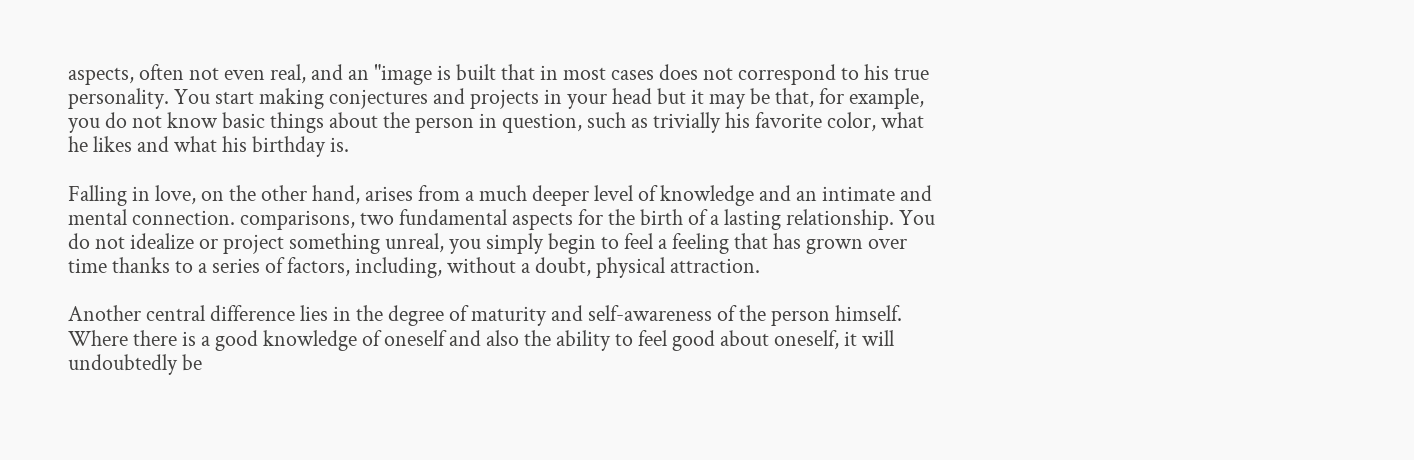aspects, often not even real, and an "image is built that in most cases does not correspond to his true personality. You start making conjectures and projects in your head but it may be that, for example, you do not know basic things about the person in question, such as trivially his favorite color, what he likes and what his birthday is.

Falling in love, on the other hand, arises from a much deeper level of knowledge and an intimate and mental connection. comparisons, two fundamental aspects for the birth of a lasting relationship. You do not idealize or project something unreal, you simply begin to feel a feeling that has grown over time thanks to a series of factors, including, without a doubt, physical attraction.

Another central difference lies in the degree of maturity and self-awareness of the person himself. Where there is a good knowledge of oneself and also the ability to feel good about oneself, it will undoubtedly be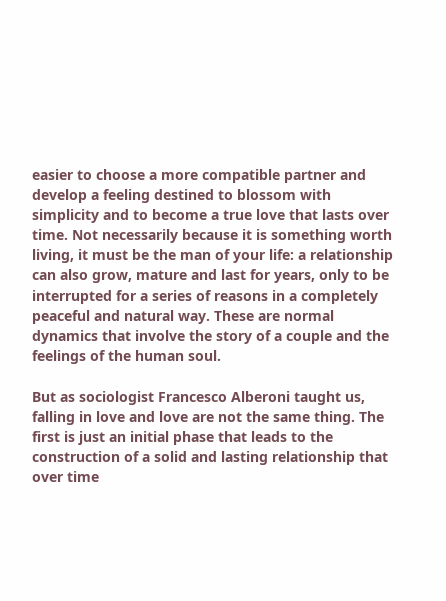easier to choose a more compatible partner and develop a feeling destined to blossom with simplicity and to become a true love that lasts over time. Not necessarily because it is something worth living, it must be the man of your life: a relationship can also grow, mature and last for years, only to be interrupted for a series of reasons in a completely peaceful and natural way. These are normal dynamics that involve the story of a couple and the feelings of the human soul.

But as sociologist Francesco Alberoni taught us, falling in love and love are not the same thing. The first is just an initial phase that leads to the construction of a solid and lasting relationship that over time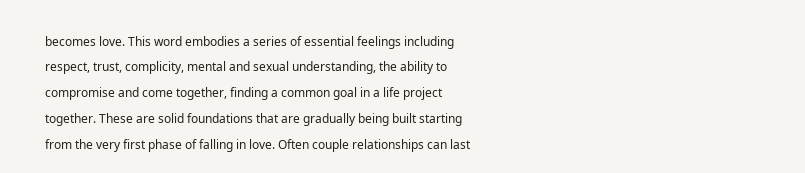becomes love. This word embodies a series of essential feelings including respect, trust, complicity, mental and sexual understanding, the ability to compromise and come together, finding a common goal in a life project together. These are solid foundations that are gradually being built starting from the very first phase of falling in love. Often couple relationships can last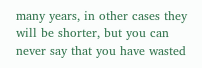many years, in other cases they will be shorter, but you can never say that you have wasted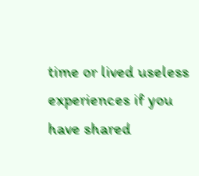time or lived useless experiences if you have shared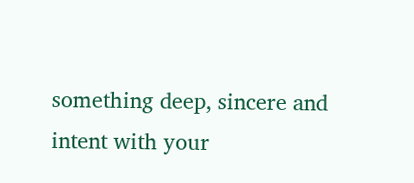something deep, sincere and intent with your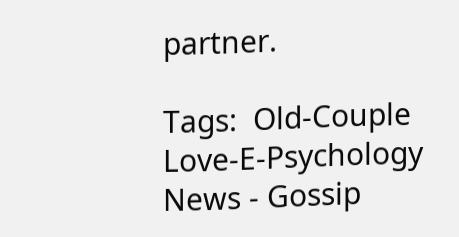partner.

Tags:  Old-Couple Love-E-Psychology News - Gossip